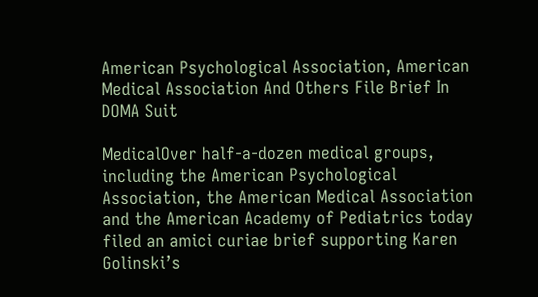American Psychological Association, American Medical Association And Others File Brief In DOMA Suit

MedicalOver half-a-dozen medical groups, including the American Psychological Association, the American Medical Association and the American Academy of Pediatrics today filed an amici curiae brief supporting Karen Golinski’s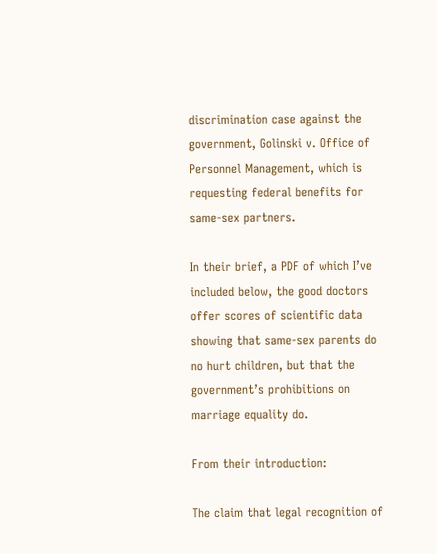discrimination case against the government, Golinski v. Office of Personnel Management, which is requesting federal benefits for same-sex partners.

In their brief, a PDF of which I’ve included below, the good doctors offer scores of scientific data showing that same-sex parents do no hurt children, but that the government’s prohibitions on marriage equality do.

From their introduction:

The claim that legal recognition of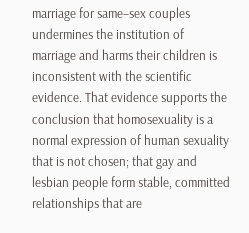marriage for same–sex couples undermines the institution of marriage and harms their children is inconsistent with the scientific evidence. That evidence supports the conclusion that homosexuality is a normal expression of human sexuality that is not chosen; that gay and lesbian people form stable, committed relationships that are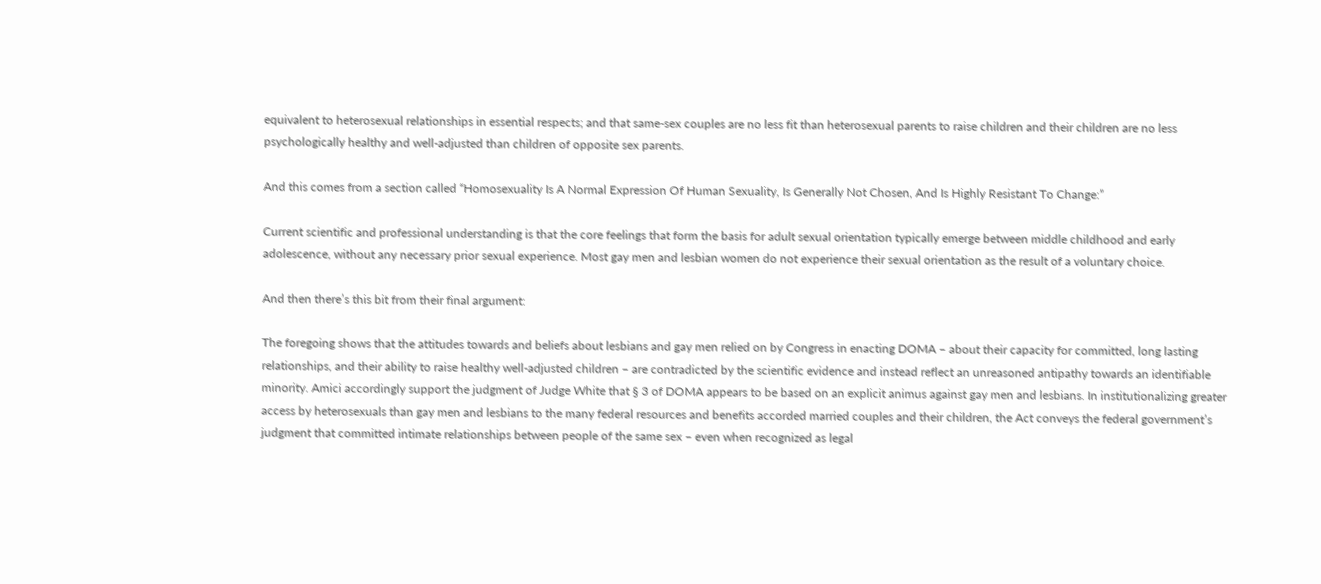equivalent to heterosexual relationships in essential respects; and that same-sex couples are no less fit than heterosexual parents to raise children and their children are no less psychologically healthy and well-adjusted than children of opposite sex parents.

And this comes from a section called “Homosexuality Is A Normal Expression Of Human Sexuality, Is Generally Not Chosen, And Is Highly Resistant To Change:”

Current scientific and professional understanding is that the core feelings that form the basis for adult sexual orientation typically emerge between middle childhood and early adolescence, without any necessary prior sexual experience. Most gay men and lesbian women do not experience their sexual orientation as the result of a voluntary choice.

And then there’s this bit from their final argument:

The foregoing shows that the attitudes towards and beliefs about lesbians and gay men relied on by Congress in enacting DOMA – about their capacity for committed, long lasting relationships, and their ability to raise healthy well-adjusted children – are contradicted by the scientific evidence and instead reflect an unreasoned antipathy towards an identifiable minority. Amici accordingly support the judgment of Judge White that § 3 of DOMA appears to be based on an explicit animus against gay men and lesbians. In institutionalizing greater access by heterosexuals than gay men and lesbians to the many federal resources and benefits accorded married couples and their children, the Act conveys the federal government’s judgment that committed intimate relationships between people of the same sex – even when recognized as legal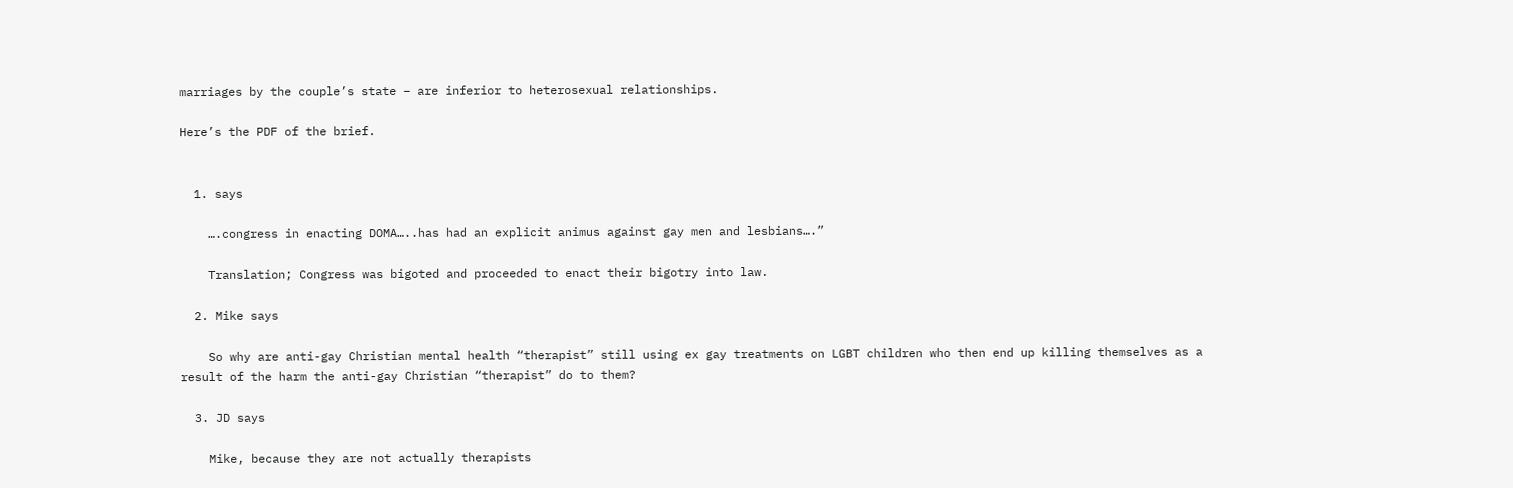marriages by the couple’s state – are inferior to heterosexual relationships.

Here’s the PDF of the brief.


  1. says

    ….congress in enacting DOMA…..has had an explicit animus against gay men and lesbians….”

    Translation; Congress was bigoted and proceeded to enact their bigotry into law.

  2. Mike says

    So why are anti-gay Christian mental health “therapist” still using ex gay treatments on LGBT children who then end up killing themselves as a result of the harm the anti-gay Christian “therapist” do to them?

  3. JD says

    Mike, because they are not actually therapists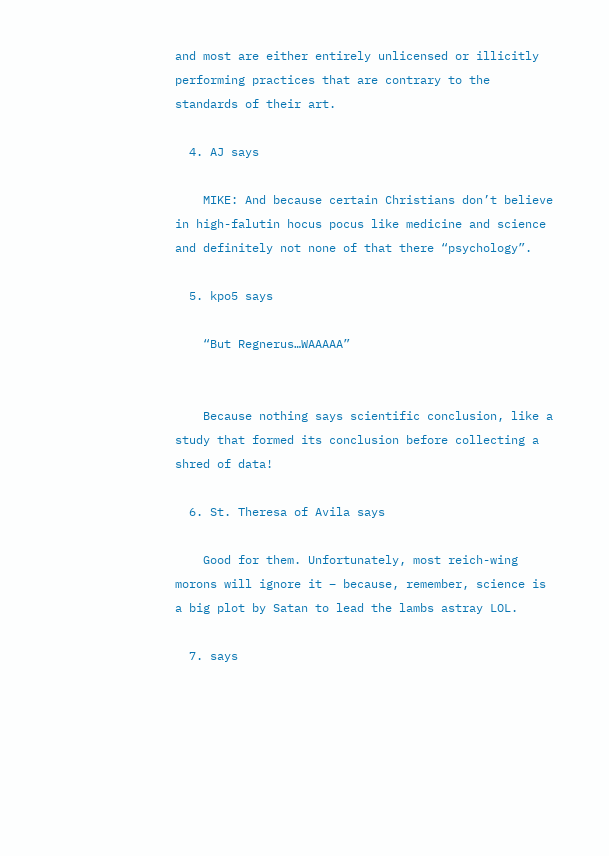and most are either entirely unlicensed or illicitly performing practices that are contrary to the standards of their art.

  4. AJ says

    MIKE: And because certain Christians don’t believe in high-falutin hocus pocus like medicine and science and definitely not none of that there “psychology”.

  5. kpo5 says

    “But Regnerus…WAAAAA”


    Because nothing says scientific conclusion, like a study that formed its conclusion before collecting a shred of data!

  6. St. Theresa of Avila says

    Good for them. Unfortunately, most reich-wing morons will ignore it – because, remember, science is a big plot by Satan to lead the lambs astray LOL.

  7. says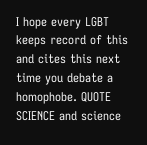I hope every LGBT keeps record of this and cites this next time you debate a homophobe. QUOTE SCIENCE and science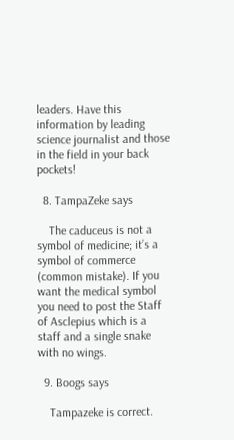leaders. Have this information by leading science journalist and those in the field in your back pockets!

  8. TampaZeke says

    The caduceus is not a symbol of medicine; it’s a symbol of commerce (common mistake). If you want the medical symbol you need to post the Staff of Asclepius which is a staff and a single snake with no wings.

  9. Boogs says

    Tampazeke is correct.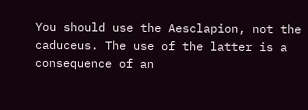You should use the Aesclapion, not the caduceus. The use of the latter is a consequence of an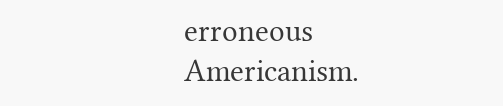erroneous Americanism.